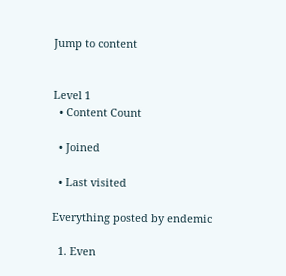Jump to content


Level 1
  • Content Count

  • Joined

  • Last visited

Everything posted by endemic

  1. Even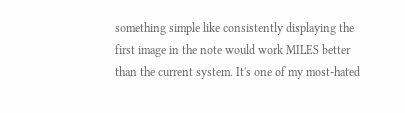something simple like consistently displaying the first image in the note would work MILES better than the current system. It's one of my most-hated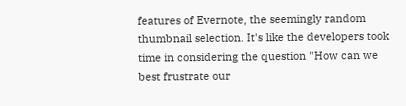features of Evernote, the seemingly random thumbnail selection. It's like the developers took time in considering the question "How can we best frustrate our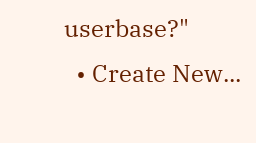userbase?"
  • Create New...